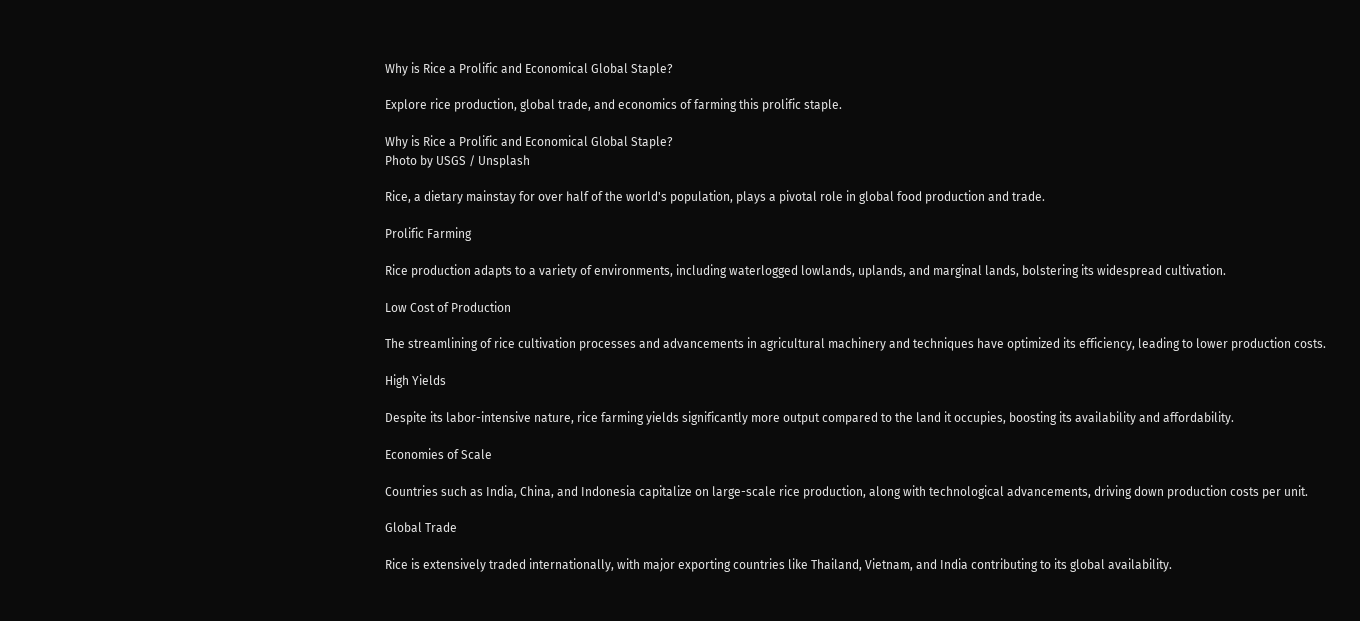Why is Rice a Prolific and Economical Global Staple?

Explore rice production, global trade, and economics of farming this prolific staple.

Why is Rice a Prolific and Economical Global Staple?
Photo by USGS / Unsplash

Rice, a dietary mainstay for over half of the world's population, plays a pivotal role in global food production and trade.

Prolific Farming

Rice production adapts to a variety of environments, including waterlogged lowlands, uplands, and marginal lands, bolstering its widespread cultivation.

Low Cost of Production

The streamlining of rice cultivation processes and advancements in agricultural machinery and techniques have optimized its efficiency, leading to lower production costs.

High Yields

Despite its labor-intensive nature, rice farming yields significantly more output compared to the land it occupies, boosting its availability and affordability.

Economies of Scale

Countries such as India, China, and Indonesia capitalize on large-scale rice production, along with technological advancements, driving down production costs per unit.

Global Trade

Rice is extensively traded internationally, with major exporting countries like Thailand, Vietnam, and India contributing to its global availability.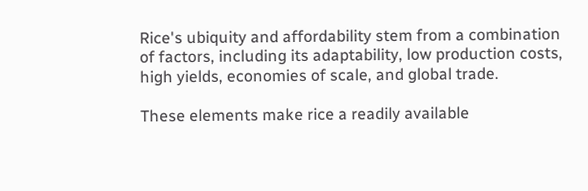Rice's ubiquity and affordability stem from a combination of factors, including its adaptability, low production costs, high yields, economies of scale, and global trade.

These elements make rice a readily available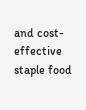and cost-effective staple food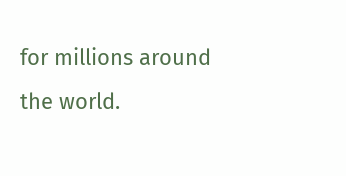for millions around the world.